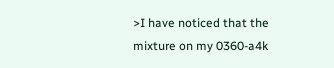>I have noticed that the mixture on my 0360-a4k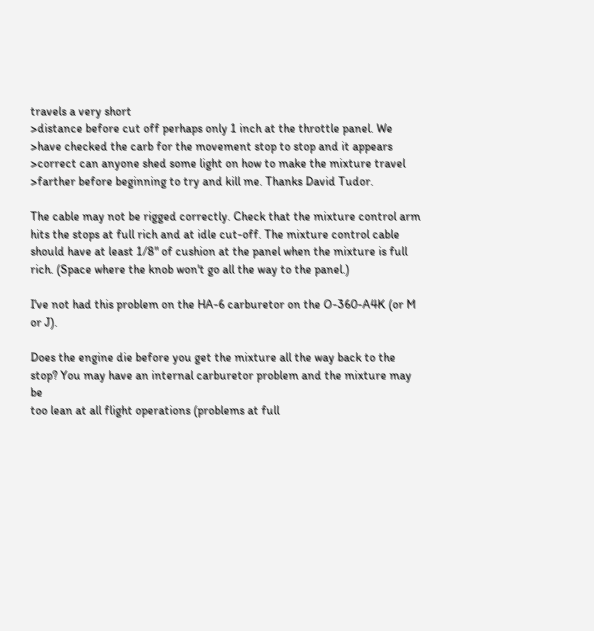travels a very short
>distance before cut off perhaps only 1 inch at the throttle panel. We
>have checked the carb for the movement stop to stop and it appears
>correct can anyone shed some light on how to make the mixture travel
>farther before beginning to try and kill me. Thanks David Tudor.

The cable may not be rigged correctly. Check that the mixture control arm
hits the stops at full rich and at idle cut-off. The mixture control cable
should have at least 1/8" of cushion at the panel when the mixture is full
rich. (Space where the knob won't go all the way to the panel.)

I've not had this problem on the HA-6 carburetor on the O-360-A4K (or M or J).

Does the engine die before you get the mixture all the way back to the
stop? You may have an internal carburetor problem and the mixture may be
too lean at all flight operations (problems at full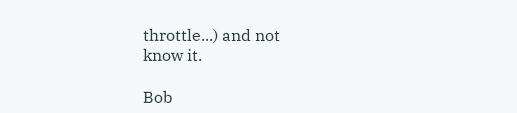throttle...) and not
know it.

Bob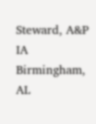Steward, A&P IA
Birmingham, AL